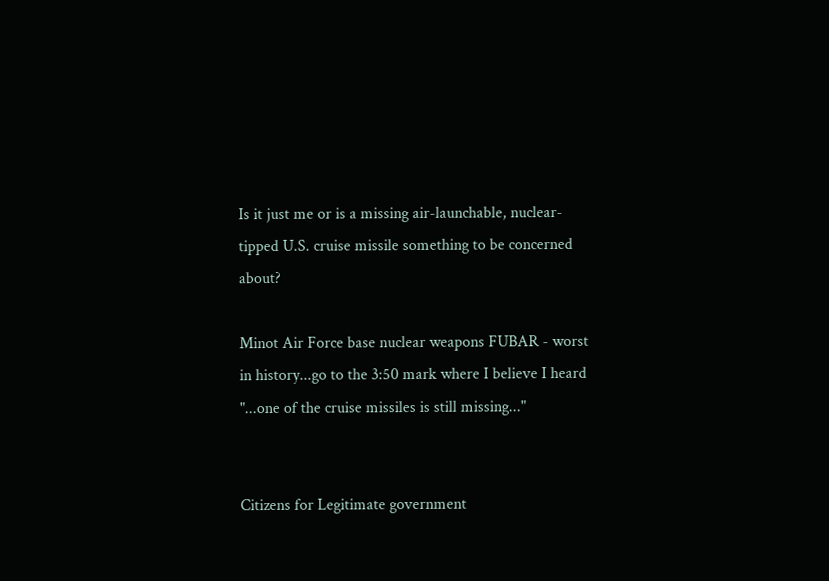Is it just me or is a missing air-launchable, nuclear-tipped U.S. cruise missile something to be concerned about?

Minot Air Force base nuclear weapons FUBAR - worst in history...go to the 3:50 mark where I believe I heard "...one of the cruise missiles is still missing..."


Citizens for Legitimate government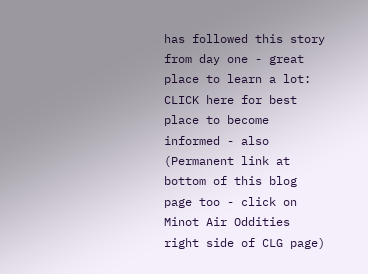has followed this story from day one - great place to learn a lot: CLICK here for best place to become informed - also
(Permanent link at bottom of this blog page too - click on Minot Air Oddities right side of CLG page)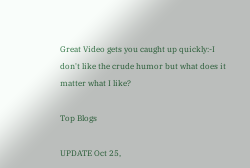Great Video gets you caught up quickly:-I don't like the crude humor but what does it matter what I like?

Top Blogs

UPDATE Oct 25,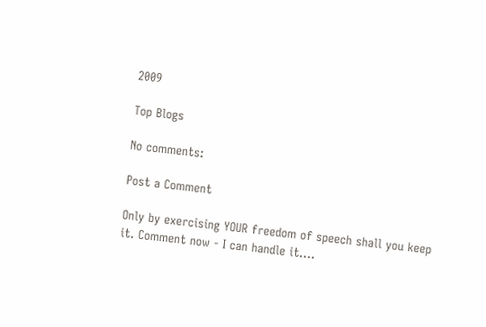2009

Top Blogs

No comments:

Post a Comment

Only by exercising YOUR freedom of speech shall you keep it. Comment now - I can handle it....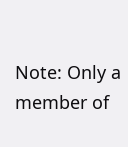Note: Only a member of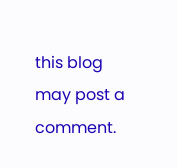this blog may post a comment.